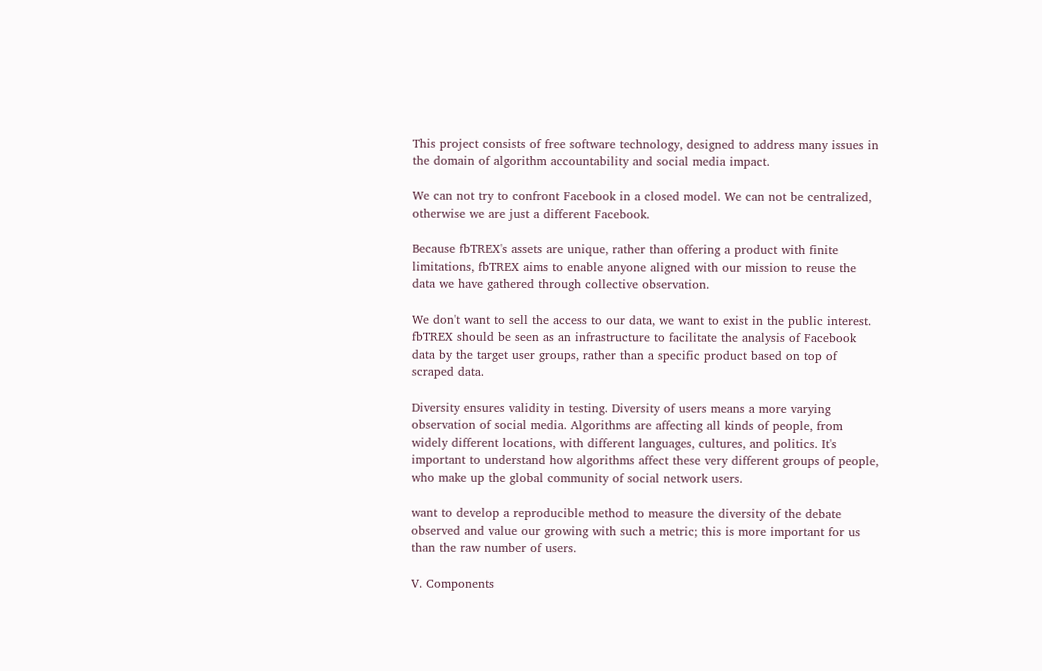This project consists of free software technology, designed to address many issues in the domain of algorithm accountability and social media impact.

We can not try to confront Facebook in a closed model. We can not be centralized, otherwise we are just a different Facebook.

Because fbTREX's assets are unique, rather than offering a product with finite limitations, fbTREX aims to enable anyone aligned with our mission to reuse the data we have gathered through collective observation.

We don't want to sell the access to our data, we want to exist in the public interest. fbTREX should be seen as an infrastructure to facilitate the analysis of Facebook data by the target user groups, rather than a specific product based on top of scraped data.

Diversity ensures validity in testing. Diversity of users means a more varying observation of social media. Algorithms are affecting all kinds of people, from widely different locations, with different languages, cultures, and politics. It's important to understand how algorithms affect these very different groups of people, who make up the global community of social network users.

want to develop a reproducible method to measure the diversity of the debate observed and value our growing with such a metric; this is more important for us than the raw number of users.

V. Components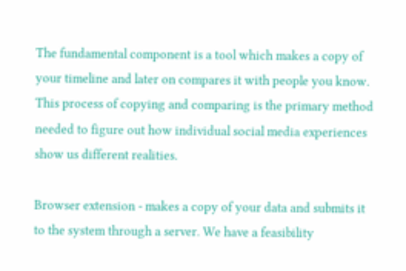The fundamental component is a tool which makes a copy of your timeline and later on compares it with people you know. This process of copying and comparing is the primary method needed to figure out how individual social media experiences show us different realities.

Browser extension - makes a copy of your data and submits it to the system through a server. We have a feasibility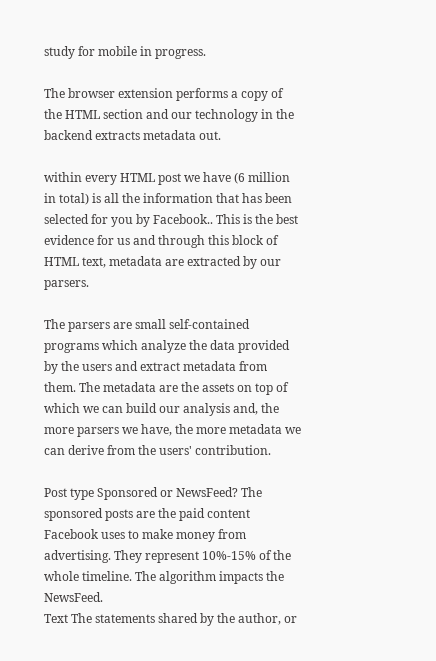study for mobile in progress.

The browser extension performs a copy of the HTML section and our technology in the backend extracts metadata out.

within every HTML post we have (6 million in total) is all the information that has been selected for you by Facebook.. This is the best evidence for us and through this block of HTML text, metadata are extracted by our parsers.

The parsers are small self-contained programs which analyze the data provided by the users and extract metadata from them. The metadata are the assets on top of which we can build our analysis and, the more parsers we have, the more metadata we can derive from the users' contribution.

Post type Sponsored or NewsFeed? The sponsored posts are the paid content Facebook uses to make money from advertising. They represent 10%-15% of the whole timeline. The algorithm impacts the NewsFeed.
Text The statements shared by the author, or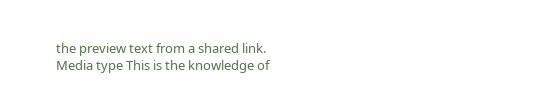the preview text from a shared link.
Media type This is the knowledge of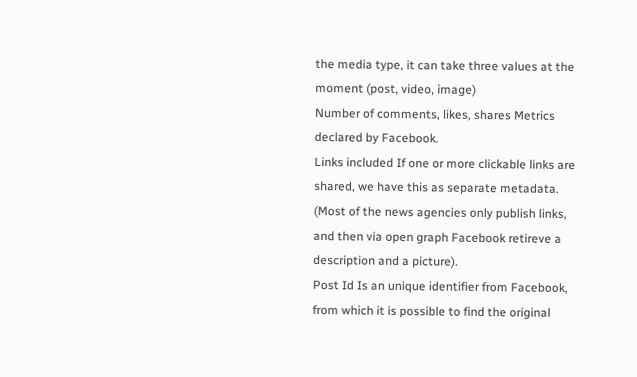the media type, it can take three values at the moment (post, video, image)
Number of comments, likes, shares Metrics declared by Facebook.
Links included If one or more clickable links are shared, we have this as separate metadata. (Most of the news agencies only publish links, and then via open graph Facebook retireve a description and a picture).
Post Id Is an unique identifier from Facebook, from which it is possible to find the original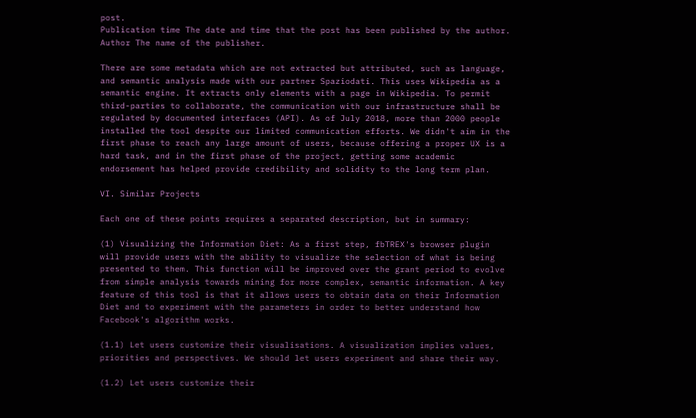post.
Publication time The date and time that the post has been published by the author.
Author The name of the publisher.

There are some metadata which are not extracted but attributed, such as language, and semantic analysis made with our partner Spaziodati. This uses Wikipedia as a semantic engine. It extracts only elements with a page in Wikipedia. To permit third-parties to collaborate, the communication with our infrastructure shall be regulated by documented interfaces (API). As of July 2018, more than 2000 people installed the tool despite our limited communication efforts. We didn't aim in the first phase to reach any large amount of users, because offering a proper UX is a hard task, and in the first phase of the project, getting some academic endorsement has helped provide credibility and solidity to the long term plan.

VI. Similar Projects

Each one of these points requires a separated description, but in summary:

(1) Visualizing the Information Diet: As a first step, fbTREX's browser plugin will provide users with the ability to visualize the selection of what is being presented to them. This function will be improved over the grant period to evolve from simple analysis towards mining for more complex, semantic information. A key feature of this tool is that it allows users to obtain data on their Information Diet and to experiment with the parameters in order to better understand how Facebook's algorithm works.

(1.1) Let users customize their visualisations. A visualization implies values, priorities and perspectives. We should let users experiment and share their way.

(1.2) Let users customize their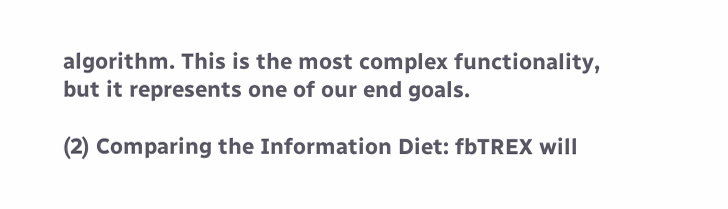algorithm. This is the most complex functionality, but it represents one of our end goals.

(2) Comparing the Information Diet: fbTREX will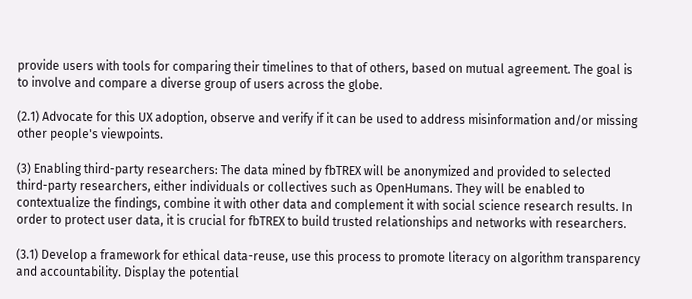provide users with tools for comparing their timelines to that of others, based on mutual agreement. The goal is to involve and compare a diverse group of users across the globe.

(2.1) Advocate for this UX adoption, observe and verify if it can be used to address misinformation and/or missing other people's viewpoints.

(3) Enabling third-party researchers: The data mined by fbTREX will be anonymized and provided to selected third-party researchers, either individuals or collectives such as OpenHumans. They will be enabled to contextualize the findings, combine it with other data and complement it with social science research results. In order to protect user data, it is crucial for fbTREX to build trusted relationships and networks with researchers.

(3.1) Develop a framework for ethical data-reuse, use this process to promote literacy on algorithm transparency and accountability. Display the potential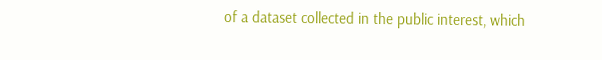of a dataset collected in the public interest, which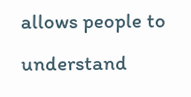allows people to understand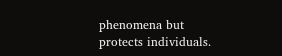phenomena but protects individuals.